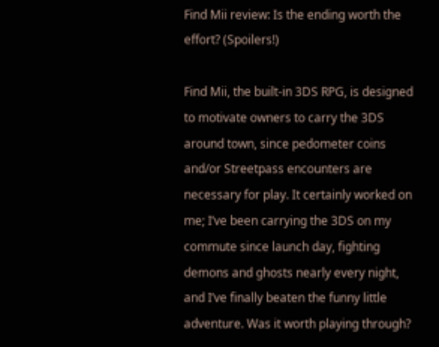Find Mii review: Is the ending worth the effort? (Spoilers!)

Find Mii, the built-in 3DS RPG, is designed to motivate owners to carry the 3DS around town, since pedometer coins and/or Streetpass encounters are necessary for play. It certainly worked on me; I’ve been carrying the 3DS on my commute since launch day, fighting demons and ghosts nearly every night, and I’ve finally beaten the funny little adventure. Was it worth playing through?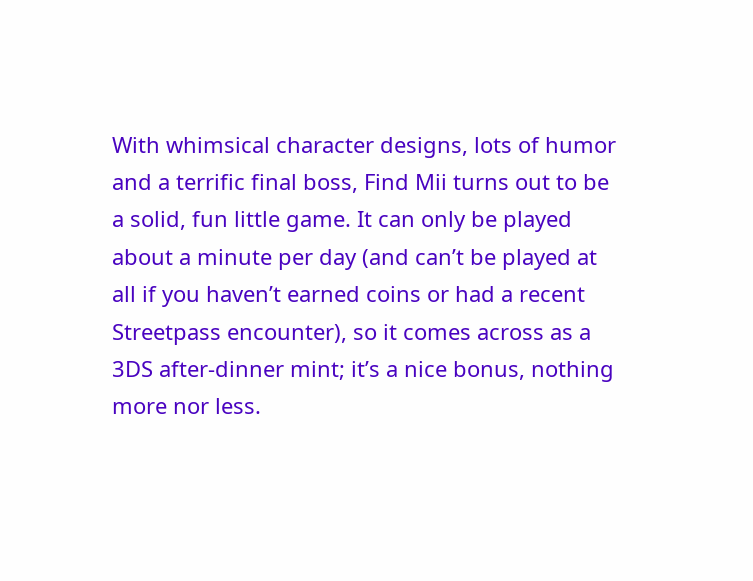With whimsical character designs, lots of humor and a terrific final boss, Find Mii turns out to be a solid, fun little game. It can only be played about a minute per day (and can’t be played at all if you haven’t earned coins or had a recent Streetpass encounter), so it comes across as a 3DS after-dinner mint; it’s a nice bonus, nothing more nor less.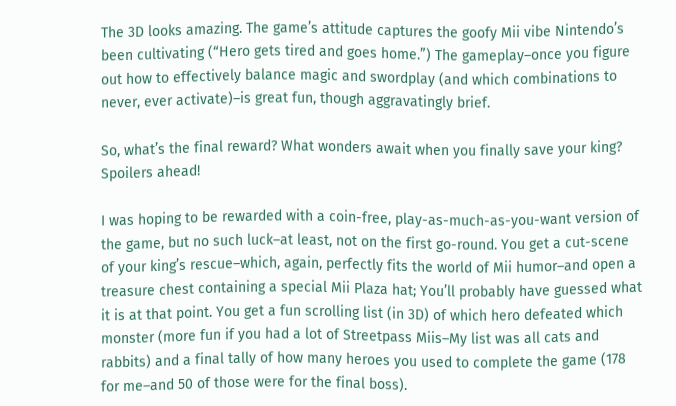The 3D looks amazing. The game’s attitude captures the goofy Mii vibe Nintendo’s been cultivating (“Hero gets tired and goes home.”) The gameplay–once you figure out how to effectively balance magic and swordplay (and which combinations to never, ever activate)–is great fun, though aggravatingly brief.

So, what’s the final reward? What wonders await when you finally save your king? Spoilers ahead!

I was hoping to be rewarded with a coin-free, play-as-much-as-you-want version of the game, but no such luck–at least, not on the first go-round. You get a cut-scene of your king’s rescue–which, again, perfectly fits the world of Mii humor–and open a treasure chest containing a special Mii Plaza hat; You’ll probably have guessed what it is at that point. You get a fun scrolling list (in 3D) of which hero defeated which monster (more fun if you had a lot of Streetpass Miis–My list was all cats and rabbits) and a final tally of how many heroes you used to complete the game (178 for me–and 50 of those were for the final boss).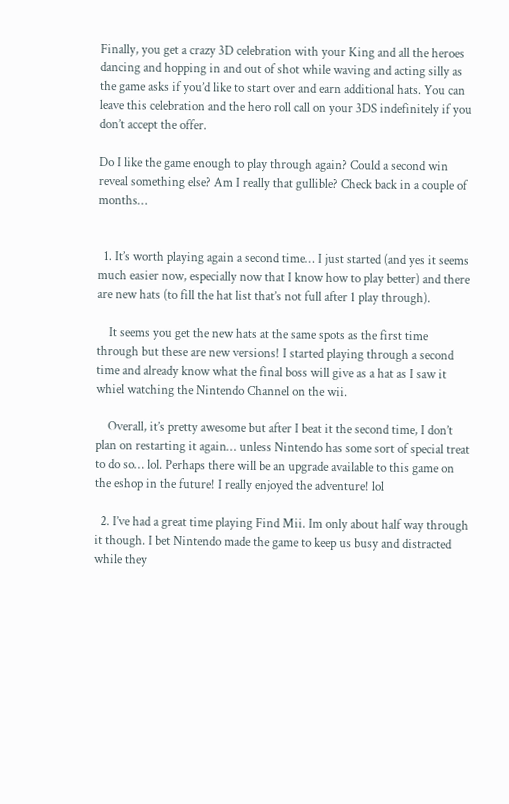Finally, you get a crazy 3D celebration with your King and all the heroes dancing and hopping in and out of shot while waving and acting silly as the game asks if you’d like to start over and earn additional hats. You can leave this celebration and the hero roll call on your 3DS indefinitely if you don’t accept the offer.

Do I like the game enough to play through again? Could a second win reveal something else? Am I really that gullible? Check back in a couple of months…


  1. It’s worth playing again a second time… I just started (and yes it seems much easier now, especially now that I know how to play better) and there are new hats (to fill the hat list that’s not full after 1 play through).

    It seems you get the new hats at the same spots as the first time through but these are new versions! I started playing through a second time and already know what the final boss will give as a hat as I saw it whiel watching the Nintendo Channel on the wii.

    Overall, it’s pretty awesome but after I beat it the second time, I don’t plan on restarting it again… unless Nintendo has some sort of special treat to do so… lol. Perhaps there will be an upgrade available to this game on the eshop in the future! I really enjoyed the adventure! lol

  2. I’ve had a great time playing Find Mii. Im only about half way through it though. I bet Nintendo made the game to keep us busy and distracted while they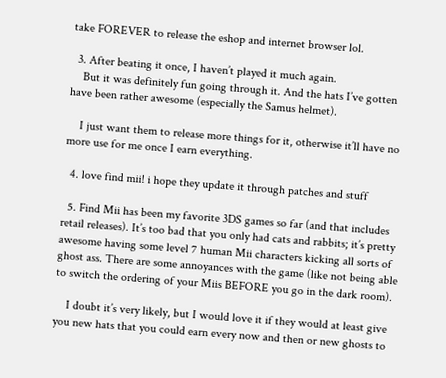take FOREVER to release the eshop and internet browser lol.

  3. After beating it once, I haven’t played it much again.
    But it was definitely fun going through it. And the hats I’ve gotten have been rather awesome (especially the Samus helmet).

    I just want them to release more things for it, otherwise it’ll have no more use for me once I earn everything.

  4. love find mii! i hope they update it through patches and stuff

  5. Find Mii has been my favorite 3DS games so far (and that includes retail releases). It’s too bad that you only had cats and rabbits; it’s pretty awesome having some level 7 human Mii characters kicking all sorts of ghost ass. There are some annoyances with the game (like not being able to switch the ordering of your Miis BEFORE you go in the dark room).

    I doubt it’s very likely, but I would love it if they would at least give you new hats that you could earn every now and then or new ghosts to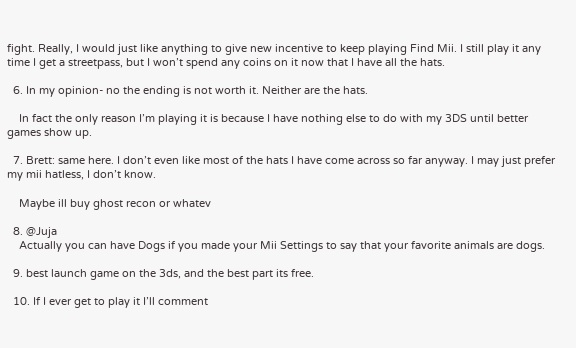fight. Really, I would just like anything to give new incentive to keep playing Find Mii. I still play it any time I get a streetpass, but I won’t spend any coins on it now that I have all the hats.

  6. In my opinion- no the ending is not worth it. Neither are the hats.

    In fact the only reason I’m playing it is because I have nothing else to do with my 3DS until better games show up.

  7. Brett: same here. I don’t even like most of the hats I have come across so far anyway. I may just prefer my mii hatless, I don’t know.

    Maybe ill buy ghost recon or whatev

  8. @Juja
    Actually you can have Dogs if you made your Mii Settings to say that your favorite animals are dogs.

  9. best launch game on the 3ds, and the best part its free.

  10. If I ever get to play it I’ll comment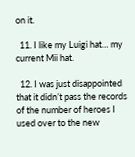on it.

  11. I like my Luigi hat… my current Mii hat.

  12. I was just disappointed that it didn’t pass the records of the number of heroes I used over to the new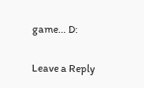game… D:

Leave a Reply